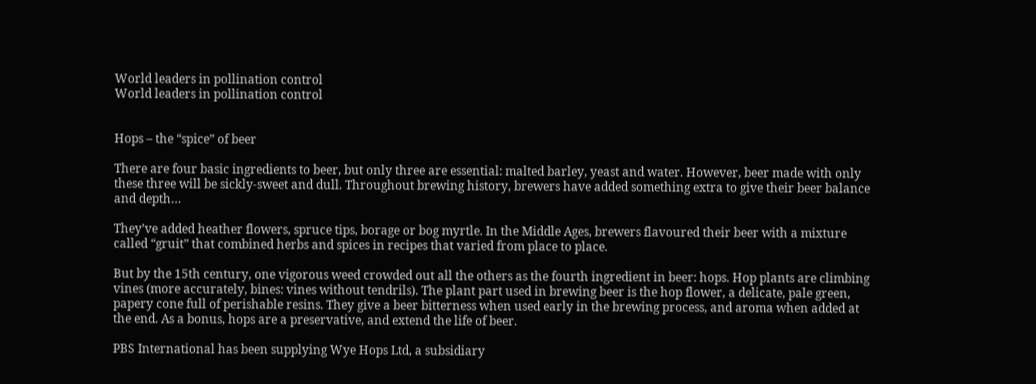World leaders in pollination control
World leaders in pollination control


Hops – the “spice” of beer

There are four basic ingredients to beer, but only three are essential: malted barley, yeast and water. However, beer made with only these three will be sickly-sweet and dull. Throughout brewing history, brewers have added something extra to give their beer balance and depth…

They’ve added heather flowers, spruce tips, borage or bog myrtle. In the Middle Ages, brewers flavoured their beer with a mixture called “gruit” that combined herbs and spices in recipes that varied from place to place.

But by the 15th century, one vigorous weed crowded out all the others as the fourth ingredient in beer: hops. Hop plants are climbing vines (more accurately, bines: vines without tendrils). The plant part used in brewing beer is the hop flower, a delicate, pale green, papery cone full of perishable resins. They give a beer bitterness when used early in the brewing process, and aroma when added at the end. As a bonus, hops are a preservative, and extend the life of beer.

PBS International has been supplying Wye Hops Ltd, a subsidiary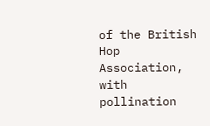of the British Hop Association, with pollination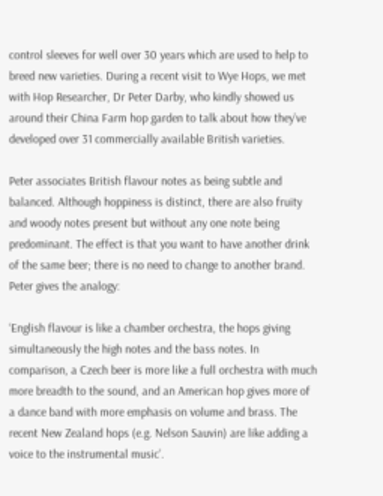control sleeves for well over 30 years which are used to help to breed new varieties. During a recent visit to Wye Hops, we met with Hop Researcher, Dr Peter Darby, who kindly showed us around their China Farm hop garden to talk about how they’ve developed over 31 commercially available British varieties.

Peter associates British flavour notes as being subtle and balanced. Although hoppiness is distinct, there are also fruity and woody notes present but without any one note being predominant. The effect is that you want to have another drink of the same beer; there is no need to change to another brand. Peter gives the analogy:

‘English flavour is like a chamber orchestra, the hops giving simultaneously the high notes and the bass notes. In comparison, a Czech beer is more like a full orchestra with much more breadth to the sound, and an American hop gives more of a dance band with more emphasis on volume and brass. The recent New Zealand hops (e.g. Nelson Sauvin) are like adding a voice to the instrumental music’.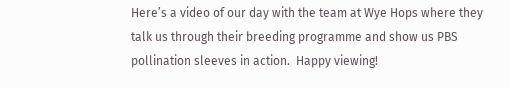Here’s a video of our day with the team at Wye Hops where they talk us through their breeding programme and show us PBS pollination sleeves in action.  Happy viewing!